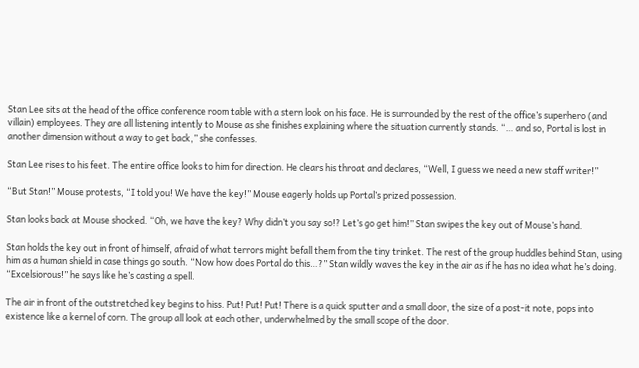Stan Lee sits at the head of the office conference room table with a stern look on his face. He is surrounded by the rest of the office’s superhero (and villain) employees. They are all listening intently to Mouse as she finishes explaining where the situation currently stands. “… and so, Portal is lost in another dimension without a way to get back,” she confesses.

Stan Lee rises to his feet. The entire office looks to him for direction. He clears his throat and declares, “Well, I guess we need a new staff writer!”

“But Stan!” Mouse protests, “I told you! We have the key!” Mouse eagerly holds up Portal’s prized possession.

Stan looks back at Mouse shocked. “Oh, we have the key? Why didn’t you say so!? Let’s go get him!” Stan swipes the key out of Mouse’s hand.

Stan holds the key out in front of himself, afraid of what terrors might befall them from the tiny trinket. The rest of the group huddles behind Stan, using him as a human shield in case things go south. “Now how does Portal do this…?” Stan wildly waves the key in the air as if he has no idea what he’s doing. “Excelsiorous!” he says like he’s casting a spell.

The air in front of the outstretched key begins to hiss. Put! Put! Put! There is a quick sputter and a small door, the size of a post-it note, pops into existence like a kernel of corn. The group all look at each other, underwhelmed by the small scope of the door.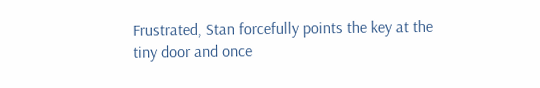Frustrated, Stan forcefully points the key at the tiny door and once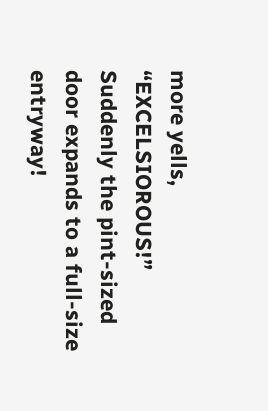more yells, “EXCELSIOROUS!” Suddenly the pint-sized door expands to a full-size entryway!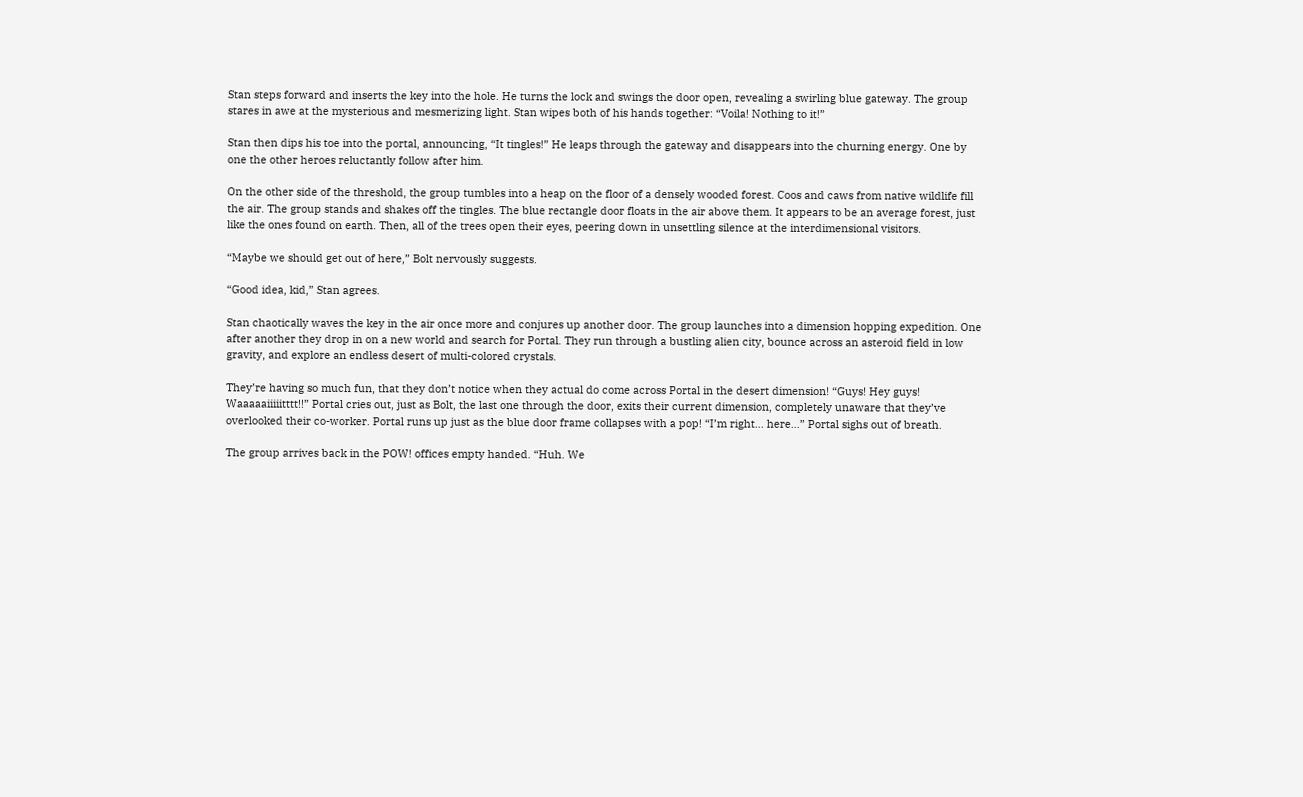Stan steps forward and inserts the key into the hole. He turns the lock and swings the door open, revealing a swirling blue gateway. The group stares in awe at the mysterious and mesmerizing light. Stan wipes both of his hands together: “Voila! Nothing to it!”

Stan then dips his toe into the portal, announcing, “It tingles!” He leaps through the gateway and disappears into the churning energy. One by one the other heroes reluctantly follow after him.

On the other side of the threshold, the group tumbles into a heap on the floor of a densely wooded forest. Coos and caws from native wildlife fill the air. The group stands and shakes off the tingles. The blue rectangle door floats in the air above them. It appears to be an average forest, just like the ones found on earth. Then, all of the trees open their eyes, peering down in unsettling silence at the interdimensional visitors.

“Maybe we should get out of here,” Bolt nervously suggests.

“Good idea, kid,” Stan agrees.

Stan chaotically waves the key in the air once more and conjures up another door. The group launches into a dimension hopping expedition. One after another they drop in on a new world and search for Portal. They run through a bustling alien city, bounce across an asteroid field in low gravity, and explore an endless desert of multi-colored crystals.

They’re having so much fun, that they don’t notice when they actual do come across Portal in the desert dimension! “Guys! Hey guys! Waaaaaiiiiitttt!!” Portal cries out, just as Bolt, the last one through the door, exits their current dimension, completely unaware that they’ve overlooked their co-worker. Portal runs up just as the blue door frame collapses with a pop! “I’m right… here…” Portal sighs out of breath.

The group arrives back in the POW! offices empty handed. “Huh. We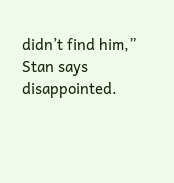didn’t find him,” Stan says disappointed.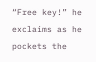“Free key!” he exclaims as he pockets the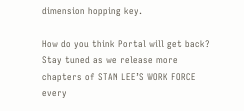dimension hopping key.

How do you think Portal will get back? Stay tuned as we release more chapters of STAN LEE’S WORK FORCE every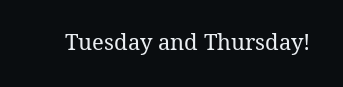Tuesday and Thursday!